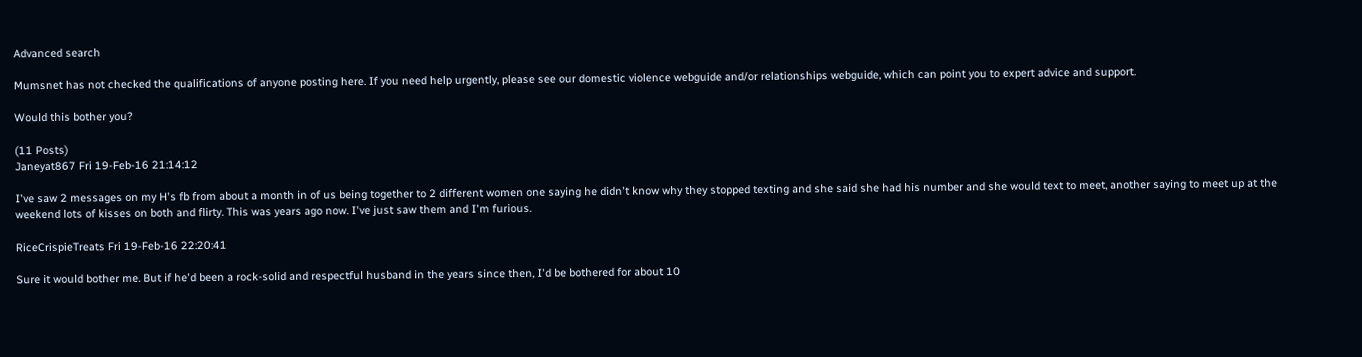Advanced search

Mumsnet has not checked the qualifications of anyone posting here. If you need help urgently, please see our domestic violence webguide and/or relationships webguide, which can point you to expert advice and support.

Would this bother you?

(11 Posts)
Janeyat867 Fri 19-Feb-16 21:14:12

I've saw 2 messages on my H's fb from about a month in of us being together to 2 different women one saying he didn't know why they stopped texting and she said she had his number and she would text to meet, another saying to meet up at the weekend lots of kisses on both and flirty. This was years ago now. I've just saw them and I'm furious.

RiceCrispieTreats Fri 19-Feb-16 22:20:41

Sure it would bother me. But if he'd been a rock-solid and respectful husband in the years since then, I'd be bothered for about 10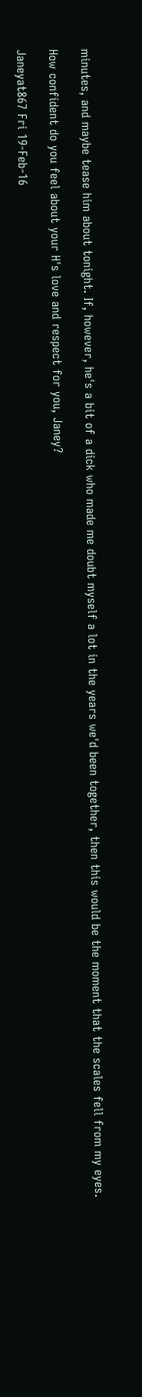minutes, and maybe tease him about tonight. If, however, he's a bit of a dick who made me doubt myself a lot in the years we'd been together, then this would be the moment that the scales fell from my eyes.

How confident do you feel about your H's love and respect for you, Janey?

Janeyat867 Fri 19-Feb-16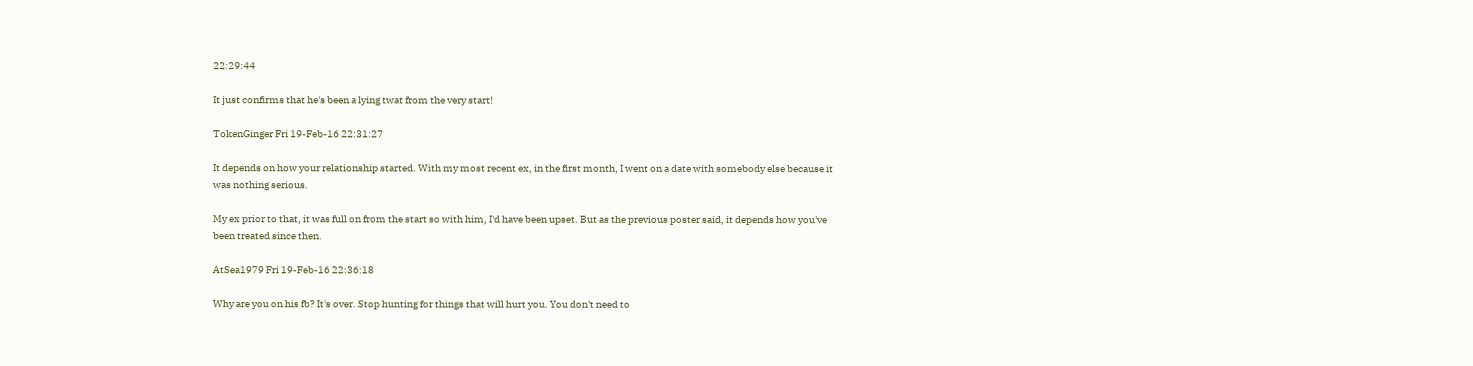22:29:44

It just confirms that he's been a lying twat from the very start!

TokenGinger Fri 19-Feb-16 22:31:27

It depends on how your relationship started. With my most recent ex, in the first month, I went on a date with somebody else because it was nothing serious.

My ex prior to that, it was full on from the start so with him, I'd have been upset. But as the previous poster said, it depends how you've been treated since then.

AtSea1979 Fri 19-Feb-16 22:36:18

Why are you on his fb? It's over. Stop hunting for things that will hurt you. You don't need to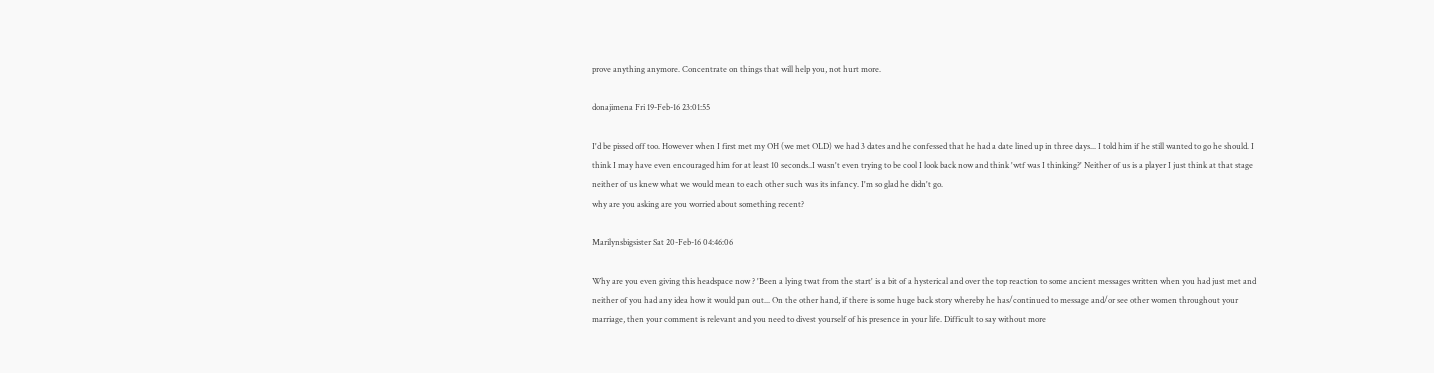prove anything anymore. Concentrate on things that will help you, not hurt more.

donajimena Fri 19-Feb-16 23:01:55

I'd be pissed off too. However when I first met my OH (we met OLD) we had 3 dates and he confessed that he had a date lined up in three days... I told him if he still wanted to go he should. I think I may have even encouraged him for at least 10 seconds..I wasn't even trying to be cool I look back now and think 'wtf was I thinking?' Neither of us is a player I just think at that stage neither of us knew what we would mean to each other such was its infancy. I'm so glad he didn't go.
why are you asking are you worried about something recent?

Marilynsbigsister Sat 20-Feb-16 04:46:06

Why are you even giving this headspace now ? 'Been a lying twat from the start' is a bit of a hysterical and over the top reaction to some ancient messages written when you had just met and neither of you had any idea how it would pan out... On the other hand, if there is some huge back story whereby he has/continued to message and/or see other women throughout your marriage, then your comment is relevant and you need to divest yourself of his presence in your life. Difficult to say without more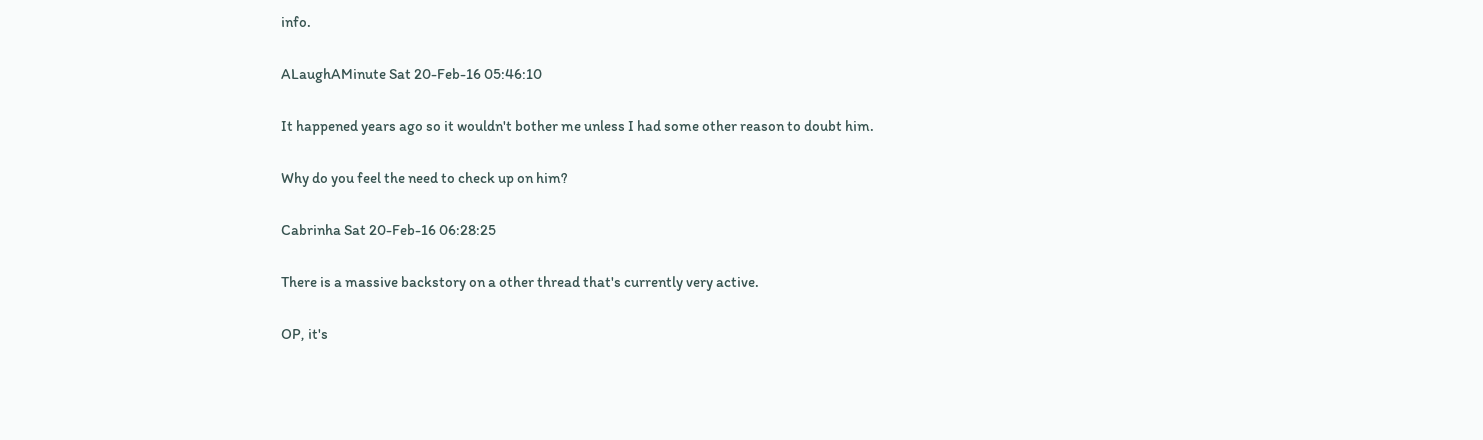info.

ALaughAMinute Sat 20-Feb-16 05:46:10

It happened years ago so it wouldn't bother me unless I had some other reason to doubt him.

Why do you feel the need to check up on him?

Cabrinha Sat 20-Feb-16 06:28:25

There is a massive backstory on a other thread that's currently very active.

OP, it's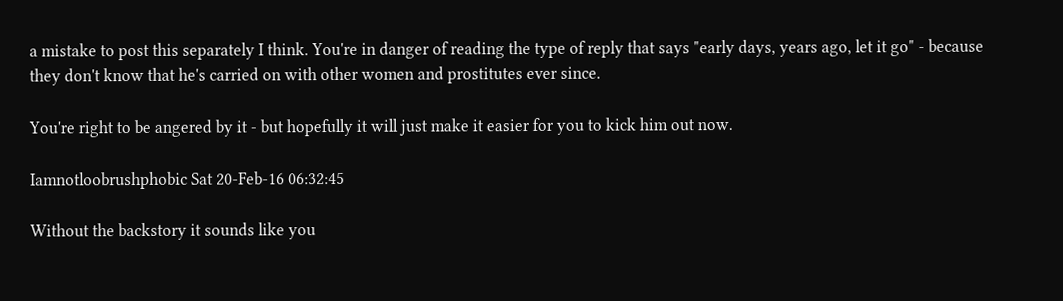a mistake to post this separately I think. You're in danger of reading the type of reply that says "early days, years ago, let it go" - because they don't know that he's carried on with other women and prostitutes ever since.

You're right to be angered by it - but hopefully it will just make it easier for you to kick him out now.

Iamnotloobrushphobic Sat 20-Feb-16 06:32:45

Without the backstory it sounds like you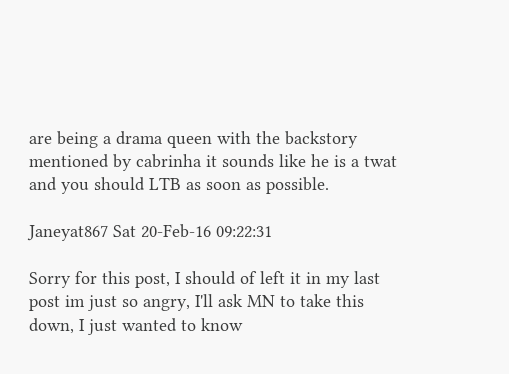are being a drama queen with the backstory mentioned by cabrinha it sounds like he is a twat and you should LTB as soon as possible.

Janeyat867 Sat 20-Feb-16 09:22:31

Sorry for this post, I should of left it in my last post im just so angry, I'll ask MN to take this down, I just wanted to know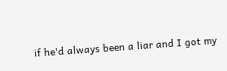if he'd always been a liar and I got my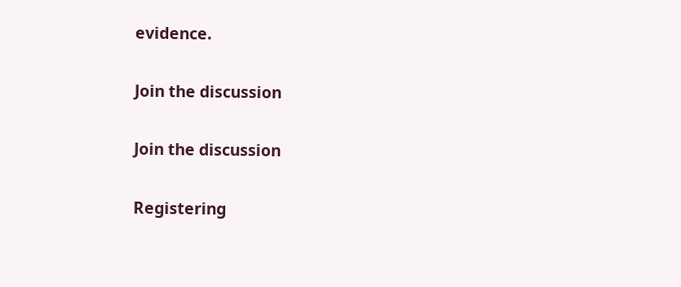evidence.

Join the discussion

Join the discussion

Registering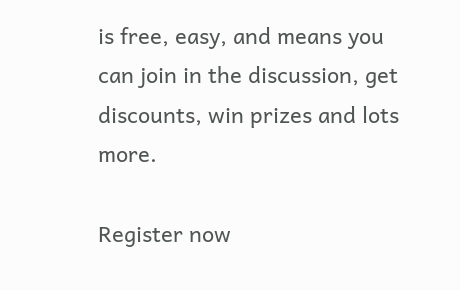is free, easy, and means you can join in the discussion, get discounts, win prizes and lots more.

Register now